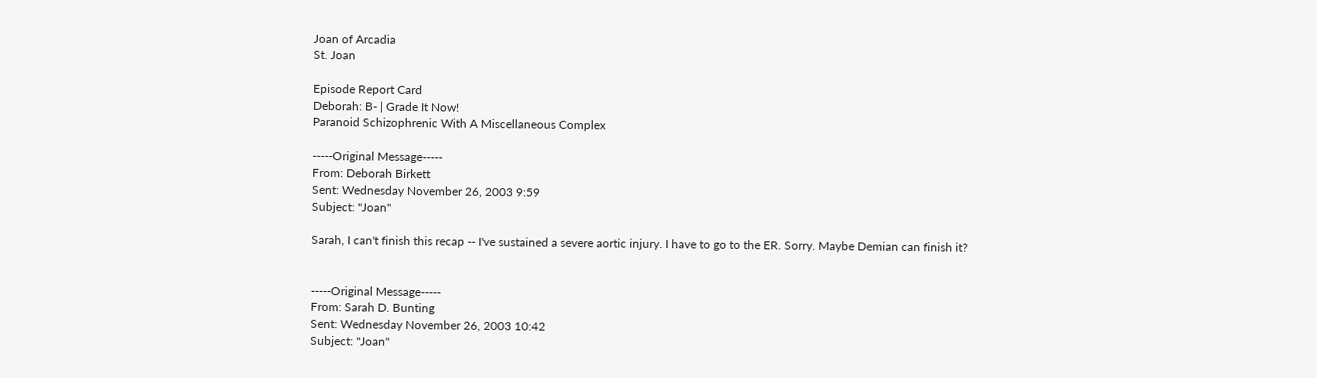Joan of Arcadia
St. Joan

Episode Report Card
Deborah: B- | Grade It Now!
Paranoid Schizophrenic With A Miscellaneous Complex

-----Original Message-----
From: Deborah Birkett
Sent: Wednesday November 26, 2003 9:59
Subject: "Joan"

Sarah, I can't finish this recap -- I've sustained a severe aortic injury. I have to go to the ER. Sorry. Maybe Demian can finish it?


-----Original Message-----
From: Sarah D. Bunting
Sent: Wednesday November 26, 2003 10:42
Subject: "Joan"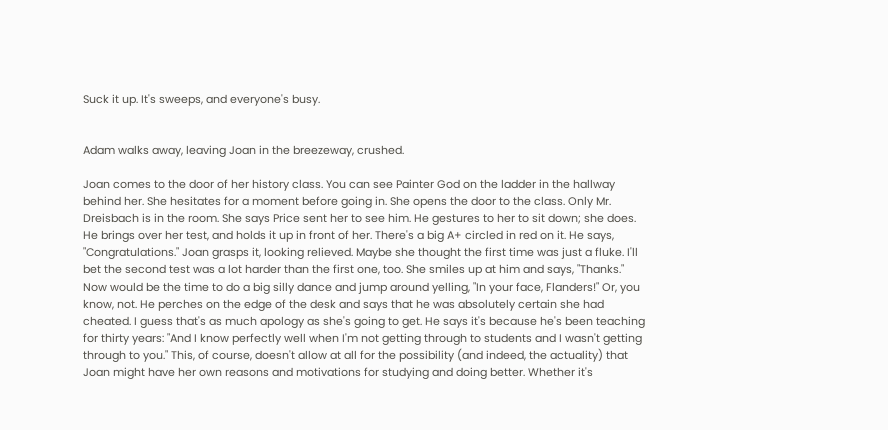Suck it up. It's sweeps, and everyone's busy.


Adam walks away, leaving Joan in the breezeway, crushed.

Joan comes to the door of her history class. You can see Painter God on the ladder in the hallway behind her. She hesitates for a moment before going in. She opens the door to the class. Only Mr. Dreisbach is in the room. She says Price sent her to see him. He gestures to her to sit down; she does. He brings over her test, and holds it up in front of her. There's a big A+ circled in red on it. He says, "Congratulations." Joan grasps it, looking relieved. Maybe she thought the first time was just a fluke. I'll bet the second test was a lot harder than the first one, too. She smiles up at him and says, "Thanks." Now would be the time to do a big silly dance and jump around yelling, "In your face, Flanders!" Or, you know, not. He perches on the edge of the desk and says that he was absolutely certain she had cheated. I guess that's as much apology as she's going to get. He says it's because he's been teaching for thirty years: "And I know perfectly well when I'm not getting through to students and I wasn't getting through to you." This, of course, doesn't allow at all for the possibility (and indeed, the actuality) that Joan might have her own reasons and motivations for studying and doing better. Whether it's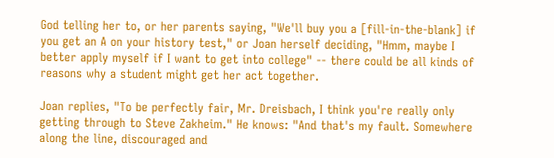God telling her to, or her parents saying, "We'll buy you a [fill-in-the-blank] if you get an A on your history test," or Joan herself deciding, "Hmm, maybe I better apply myself if I want to get into college" -- there could be all kinds of reasons why a student might get her act together.

Joan replies, "To be perfectly fair, Mr. Dreisbach, I think you're really only getting through to Steve Zakheim." He knows: "And that's my fault. Somewhere along the line, discouraged and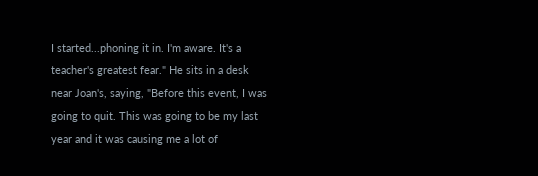I started...phoning it in. I'm aware. It's a teacher's greatest fear." He sits in a desk near Joan's, saying, "Before this event, I was going to quit. This was going to be my last year and it was causing me a lot of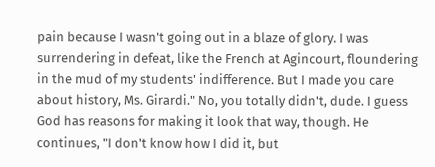pain because I wasn't going out in a blaze of glory. I was surrendering in defeat, like the French at Agincourt, floundering in the mud of my students' indifference. But I made you care about history, Ms. Girardi." No, you totally didn't, dude. I guess God has reasons for making it look that way, though. He continues, "I don't know how I did it, but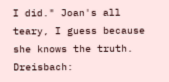I did." Joan's all teary, I guess because she knows the truth. Dreisbach: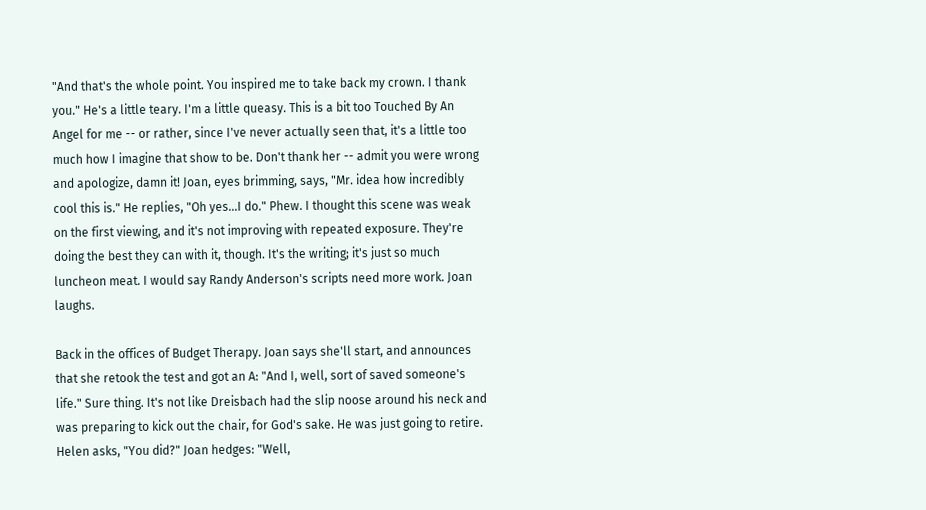"And that's the whole point. You inspired me to take back my crown. I thank you." He's a little teary. I'm a little queasy. This is a bit too Touched By An Angel for me -- or rather, since I've never actually seen that, it's a little too much how I imagine that show to be. Don't thank her -- admit you were wrong and apologize, damn it! Joan, eyes brimming, says, "Mr. idea how incredibly cool this is." He replies, "Oh yes...I do." Phew. I thought this scene was weak on the first viewing, and it's not improving with repeated exposure. They're doing the best they can with it, though. It's the writing; it's just so much luncheon meat. I would say Randy Anderson's scripts need more work. Joan laughs.

Back in the offices of Budget Therapy. Joan says she'll start, and announces that she retook the test and got an A: "And I, well, sort of saved someone's life." Sure thing. It's not like Dreisbach had the slip noose around his neck and was preparing to kick out the chair, for God's sake. He was just going to retire. Helen asks, "You did?" Joan hedges: "Well,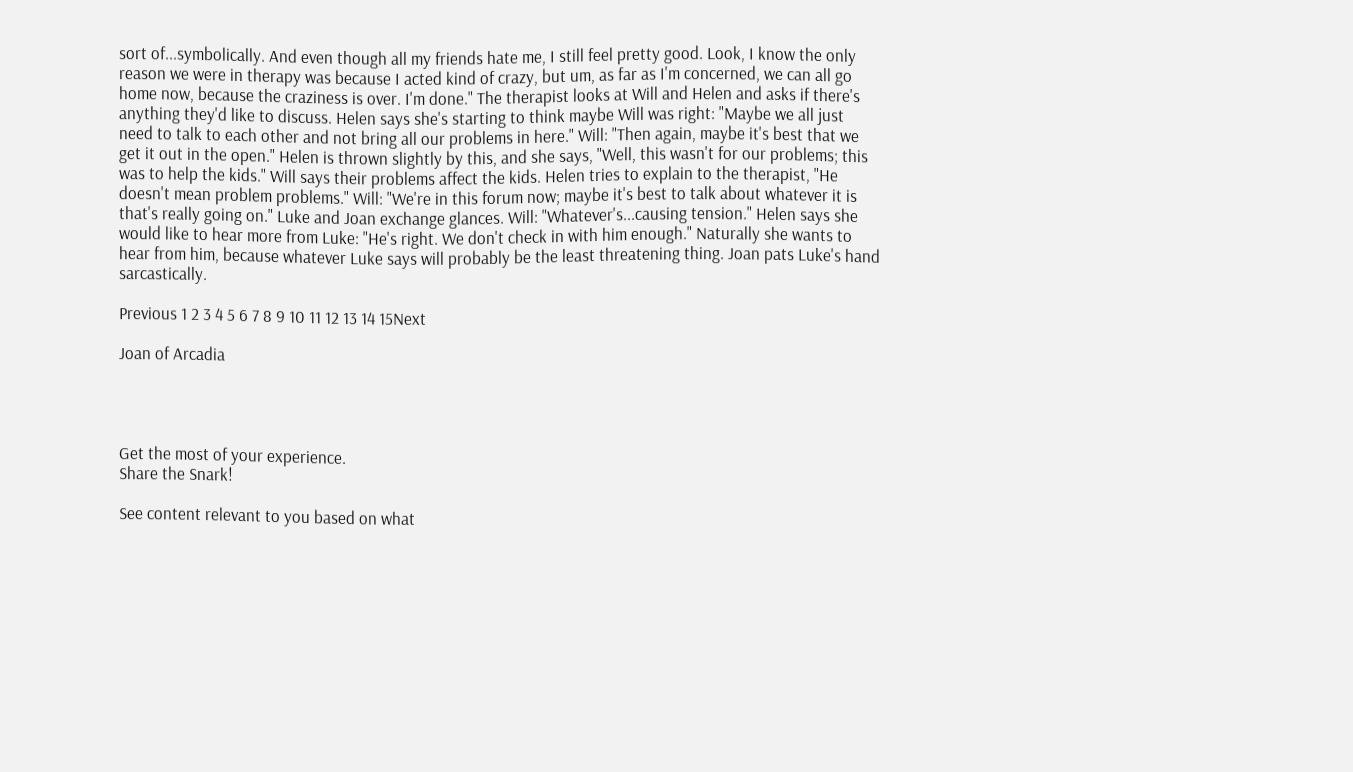sort of...symbolically. And even though all my friends hate me, I still feel pretty good. Look, I know the only reason we were in therapy was because I acted kind of crazy, but um, as far as I'm concerned, we can all go home now, because the craziness is over. I'm done." The therapist looks at Will and Helen and asks if there's anything they'd like to discuss. Helen says she's starting to think maybe Will was right: "Maybe we all just need to talk to each other and not bring all our problems in here." Will: "Then again, maybe it's best that we get it out in the open." Helen is thrown slightly by this, and she says, "Well, this wasn't for our problems; this was to help the kids." Will says their problems affect the kids. Helen tries to explain to the therapist, "He doesn't mean problem problems." Will: "We're in this forum now; maybe it's best to talk about whatever it is that's really going on." Luke and Joan exchange glances. Will: "Whatever's...causing tension." Helen says she would like to hear more from Luke: "He's right. We don't check in with him enough." Naturally she wants to hear from him, because whatever Luke says will probably be the least threatening thing. Joan pats Luke's hand sarcastically.

Previous 1 2 3 4 5 6 7 8 9 10 11 12 13 14 15Next

Joan of Arcadia




Get the most of your experience.
Share the Snark!

See content relevant to you based on what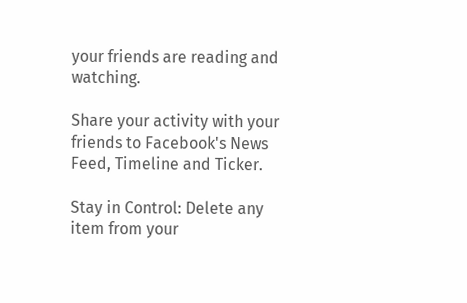your friends are reading and watching.

Share your activity with your friends to Facebook's News Feed, Timeline and Ticker.

Stay in Control: Delete any item from your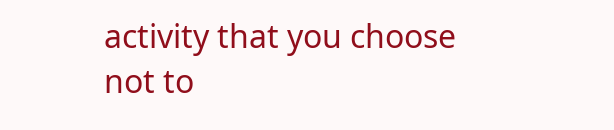activity that you choose not to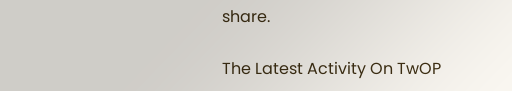share.

The Latest Activity On TwOP